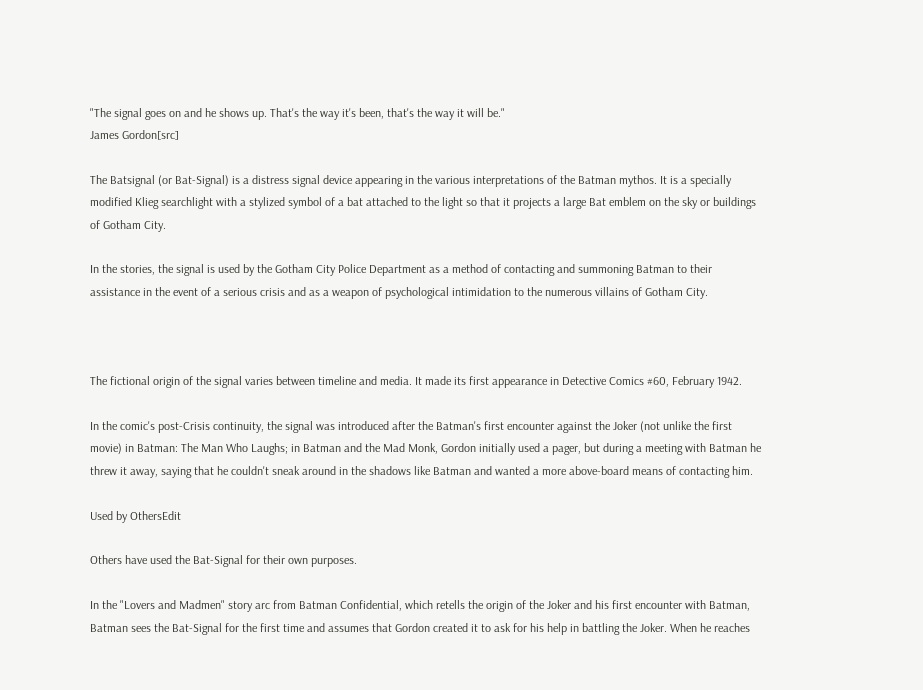"The signal goes on and he shows up. That's the way it's been, that's the way it will be."
James Gordon[src]

The Batsignal (or Bat-Signal) is a distress signal device appearing in the various interpretations of the Batman mythos. It is a specially modified Klieg searchlight with a stylized symbol of a bat attached to the light so that it projects a large Bat emblem on the sky or buildings of Gotham City.

In the stories, the signal is used by the Gotham City Police Department as a method of contacting and summoning Batman to their assistance in the event of a serious crisis and as a weapon of psychological intimidation to the numerous villains of Gotham City.



The fictional origin of the signal varies between timeline and media. It made its first appearance in Detective Comics #60, February 1942.

In the comic's post-Crisis continuity, the signal was introduced after the Batman's first encounter against the Joker (not unlike the first movie) in Batman: The Man Who Laughs; in Batman and the Mad Monk, Gordon initially used a pager, but during a meeting with Batman he threw it away, saying that he couldn't sneak around in the shadows like Batman and wanted a more above-board means of contacting him.

Used by OthersEdit

Others have used the Bat-Signal for their own purposes.

In the "Lovers and Madmen" story arc from Batman Confidential, which retells the origin of the Joker and his first encounter with Batman, Batman sees the Bat-Signal for the first time and assumes that Gordon created it to ask for his help in battling the Joker. When he reaches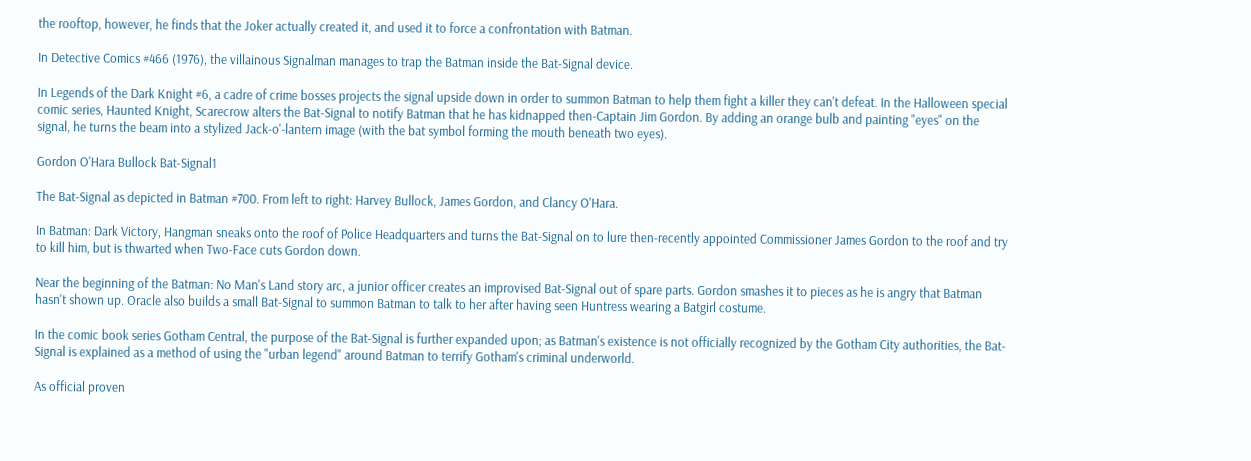the rooftop, however, he finds that the Joker actually created it, and used it to force a confrontation with Batman.

In Detective Comics #466 (1976), the villainous Signalman manages to trap the Batman inside the Bat-Signal device.

In Legends of the Dark Knight #6, a cadre of crime bosses projects the signal upside down in order to summon Batman to help them fight a killer they can't defeat. In the Halloween special comic series, Haunted Knight, Scarecrow alters the Bat-Signal to notify Batman that he has kidnapped then-Captain Jim Gordon. By adding an orange bulb and painting "eyes" on the signal, he turns the beam into a stylized Jack-o'-lantern image (with the bat symbol forming the mouth beneath two eyes).

Gordon O'Hara Bullock Bat-Signal1

The Bat-Signal as depicted in Batman #700. From left to right: Harvey Bullock, James Gordon, and Clancy O'Hara.

In Batman: Dark Victory, Hangman sneaks onto the roof of Police Headquarters and turns the Bat-Signal on to lure then-recently appointed Commissioner James Gordon to the roof and try to kill him, but is thwarted when Two-Face cuts Gordon down.

Near the beginning of the Batman: No Man's Land story arc, a junior officer creates an improvised Bat-Signal out of spare parts. Gordon smashes it to pieces as he is angry that Batman hasn't shown up. Oracle also builds a small Bat-Signal to summon Batman to talk to her after having seen Huntress wearing a Batgirl costume.

In the comic book series Gotham Central, the purpose of the Bat-Signal is further expanded upon; as Batman's existence is not officially recognized by the Gotham City authorities, the Bat-Signal is explained as a method of using the "urban legend" around Batman to terrify Gotham's criminal underworld.

As official proven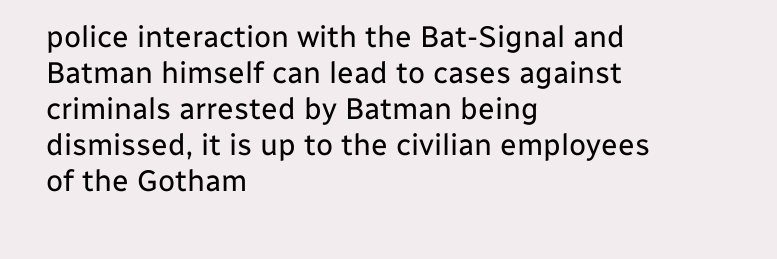police interaction with the Bat-Signal and Batman himself can lead to cases against criminals arrested by Batman being dismissed, it is up to the civilian employees of the Gotham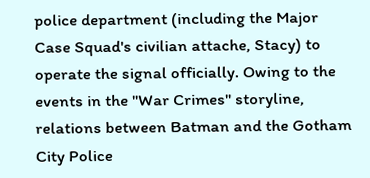police department (including the Major Case Squad's civilian attache, Stacy) to operate the signal officially. Owing to the events in the "War Crimes" storyline, relations between Batman and the Gotham City Police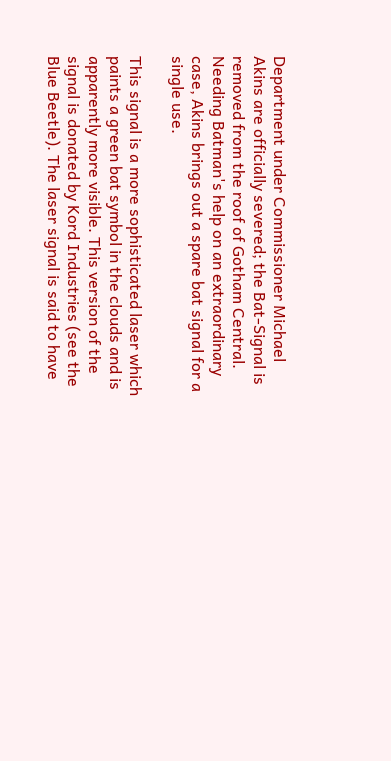Department under Commissioner Michael Akins are officially severed; the Bat-Signal is removed from the roof of Gotham Central. Needing Batman's help on an extraordinary case, Akins brings out a spare bat signal for a single use.

This signal is a more sophisticated laser which paints a green bat symbol in the clouds and is apparently more visible. This version of the signal is donated by Kord Industries (see the Blue Beetle). The laser signal is said to have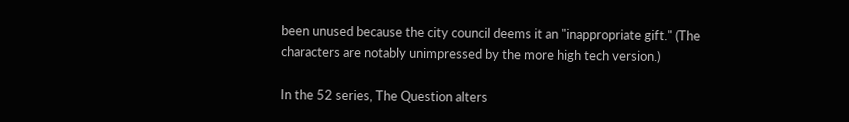been unused because the city council deems it an "inappropriate gift." (The characters are notably unimpressed by the more high tech version.)

In the 52 series, The Question alters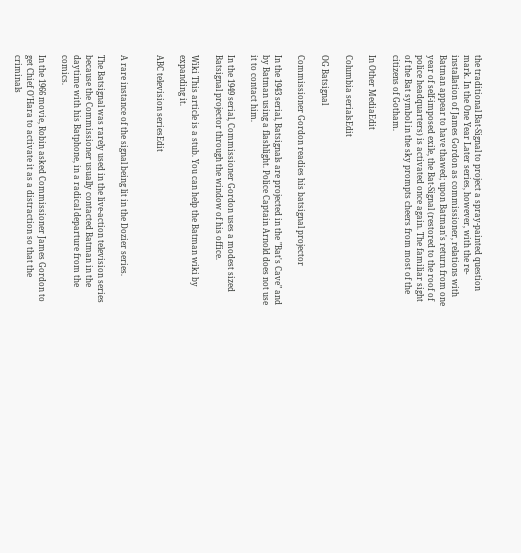the traditional Bat-Signal to project a spray-painted question mark. In the One Year Later series, however, with the re-installation of James Gordon as commissioner, relations with Batman appear to have thawed; upon Batman's return from one year of self-imposed exile, the Bat-Signal (restored to the roof of police headquarters) is activated once again. The familiar sight of the Bat symbol in the sky prompts cheers from most of the citizens of Gotham.

In Other MediaEdit

Columbia serialsEdit

OG Batsignal

Commissioner Gordon readies his batsignal projector

In the 1943 serial, Batsignals are projected in the "Bat's Cave" and by Batman using a flashlight. Police Captain Arnold does not use it to contact him.

In the 1949 serial, Commissioner Gordon uses a modest sized Batsignal projector through the window of his office.

Wiki This article is a stub. You can help the Batman wiki by expanding it.

ABC television seriesEdit


A rare instance of the signal being lit in the Dozier series.

The Batsignal was rarely used in the live-action television series because the Commissioner usually contacted Batman in the daytime with his Batphone, in a radical departure from the comics.

In the 1966 movie, Robin asked Commissioner James Gordon to get Chief O'Hara to activate it as a distraction so that the criminals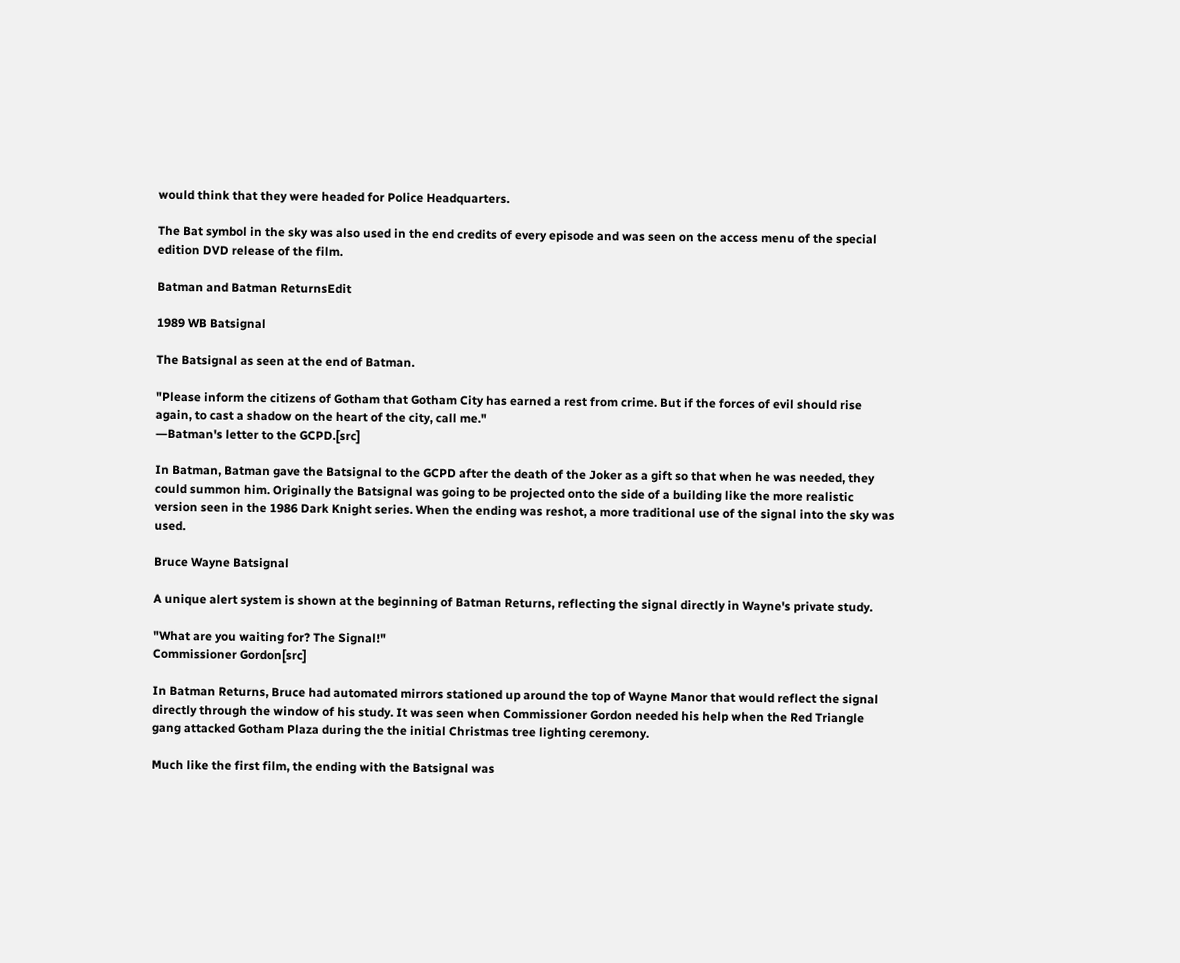would think that they were headed for Police Headquarters.

The Bat symbol in the sky was also used in the end credits of every episode and was seen on the access menu of the special edition DVD release of the film.

Batman and Batman ReturnsEdit

1989 WB Batsignal

The Batsignal as seen at the end of Batman.

"Please inform the citizens of Gotham that Gotham City has earned a rest from crime. But if the forces of evil should rise again, to cast a shadow on the heart of the city, call me."
―Batman's letter to the GCPD.[src]

In Batman, Batman gave the Batsignal to the GCPD after the death of the Joker as a gift so that when he was needed, they could summon him. Originally the Batsignal was going to be projected onto the side of a building like the more realistic version seen in the 1986 Dark Knight series. When the ending was reshot, a more traditional use of the signal into the sky was used.

Bruce Wayne Batsignal

A unique alert system is shown at the beginning of Batman Returns, reflecting the signal directly in Wayne's private study.

"What are you waiting for? The Signal!"
Commissioner Gordon[src]

In Batman Returns, Bruce had automated mirrors stationed up around the top of Wayne Manor that would reflect the signal directly through the window of his study. It was seen when Commissioner Gordon needed his help when the Red Triangle gang attacked Gotham Plaza during the the initial Christmas tree lighting ceremony.

Much like the first film, the ending with the Batsignal was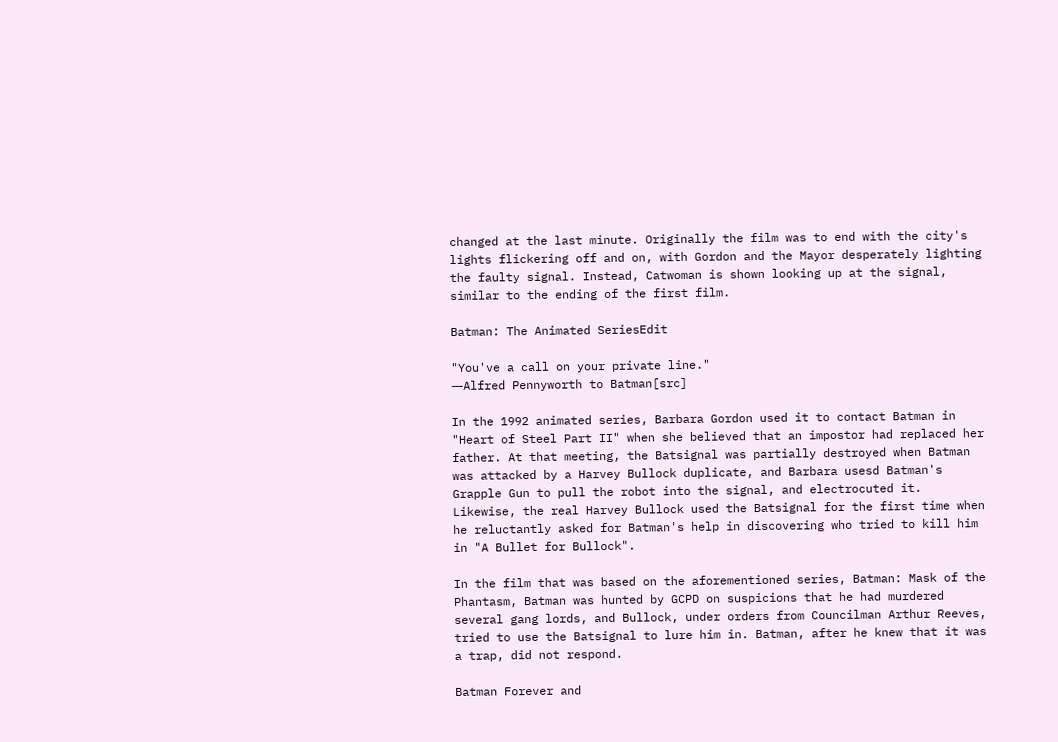changed at the last minute. Originally the film was to end with the city's lights flickering off and on, with Gordon and the Mayor desperately lighting the faulty signal. Instead, Catwoman is shown looking up at the signal, similar to the ending of the first film.

Batman: The Animated SeriesEdit

"You've a call on your private line."
―Alfred Pennyworth to Batman[src]

In the 1992 animated series, Barbara Gordon used it to contact Batman in "Heart of Steel Part II" when she believed that an impostor had replaced her father. At that meeting, the Batsignal was partially destroyed when Batman was attacked by a Harvey Bullock duplicate, and Barbara usesd Batman's Grapple Gun to pull the robot into the signal, and electrocuted it. Likewise, the real Harvey Bullock used the Batsignal for the first time when he reluctantly asked for Batman's help in discovering who tried to kill him in "A Bullet for Bullock".

In the film that was based on the aforementioned series, Batman: Mask of the Phantasm, Batman was hunted by GCPD on suspicions that he had murdered several gang lords, and Bullock, under orders from Councilman Arthur Reeves, tried to use the Batsignal to lure him in. Batman, after he knew that it was a trap, did not respond.

Batman Forever and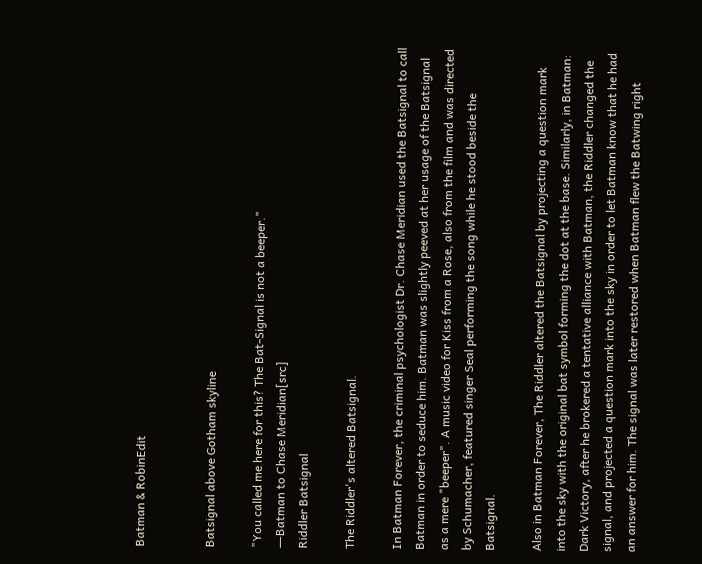Batman & RobinEdit


Batsignal above Gotham skyline

"You called me here for this? The Bat-Signal is not a beeper."
―Batman to Chase Meridian[src]
Riddler Batsignal

The Riddler's altered Batsignal.

In Batman Forever, the criminal psychologist Dr. Chase Meridian used the Batsignal to call Batman in order to seduce him. Batman was slightly peeved at her usage of the Batsignal as a mere "beeper". A music video for Kiss from a Rose, also from the film and was directed by Schumacher, featured singer Seal performing the song while he stood beside the Batsignal.

Also in Batman Forever, The Riddler altered the Batsignal by projecting a question mark into the sky with the original bat symbol forming the dot at the base. Similarly, in Batman: Dark Victory, after he brokered a tentative alliance with Batman, the Riddler changed the signal, and projected a question mark into the sky in order to let Batman know that he had an answer for him. The signal was later restored when Batman flew the Batwing right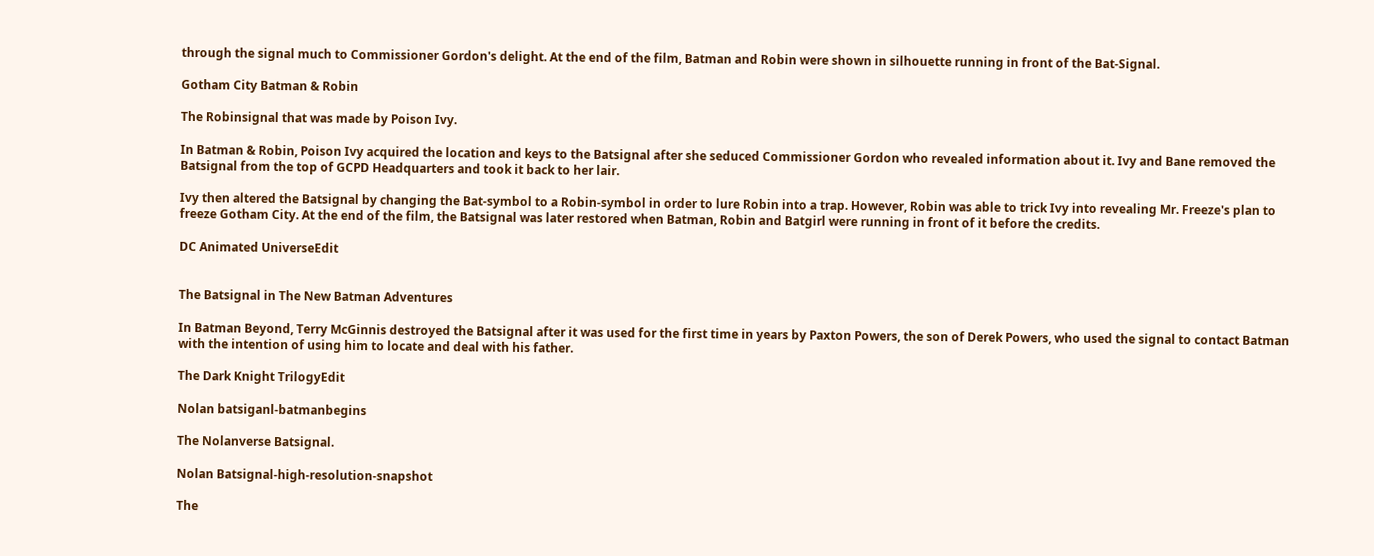through the signal much to Commissioner Gordon's delight. At the end of the film, Batman and Robin were shown in silhouette running in front of the Bat-Signal.

Gotham City Batman & Robin

The Robinsignal that was made by Poison Ivy.

In Batman & Robin, Poison Ivy acquired the location and keys to the Batsignal after she seduced Commissioner Gordon who revealed information about it. Ivy and Bane removed the Batsignal from the top of GCPD Headquarters and took it back to her lair.

Ivy then altered the Batsignal by changing the Bat-symbol to a Robin-symbol in order to lure Robin into a trap. However, Robin was able to trick Ivy into revealing Mr. Freeze's plan to freeze Gotham City. At the end of the film, the Batsignal was later restored when Batman, Robin and Batgirl were running in front of it before the credits.

DC Animated UniverseEdit


The Batsignal in The New Batman Adventures

In Batman Beyond, Terry McGinnis destroyed the Batsignal after it was used for the first time in years by Paxton Powers, the son of Derek Powers, who used the signal to contact Batman with the intention of using him to locate and deal with his father.

The Dark Knight TrilogyEdit

Nolan batsiganl-batmanbegins

The Nolanverse Batsignal.

Nolan Batsignal-high-resolution-snapshot

The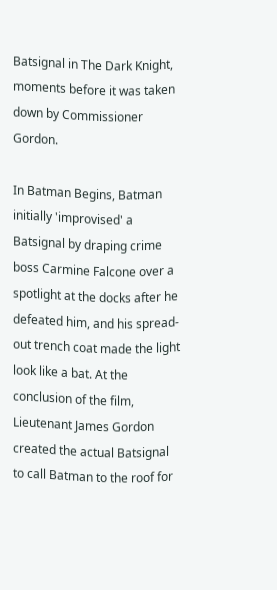Batsignal in The Dark Knight, moments before it was taken down by Commissioner Gordon.

In Batman Begins, Batman initially 'improvised' a Batsignal by draping crime boss Carmine Falcone over a spotlight at the docks after he defeated him, and his spread-out trench coat made the light look like a bat. At the conclusion of the film, Lieutenant James Gordon created the actual Batsignal to call Batman to the roof for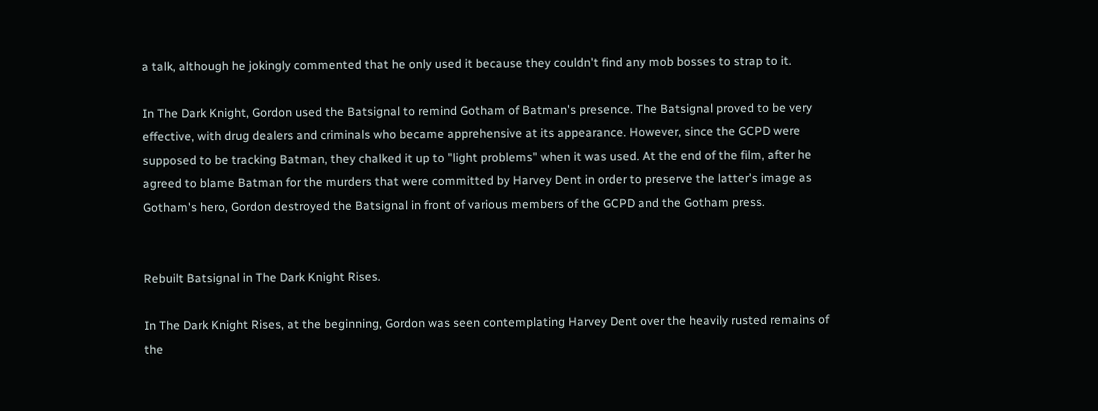a talk, although he jokingly commented that he only used it because they couldn't find any mob bosses to strap to it.

In The Dark Knight, Gordon used the Batsignal to remind Gotham of Batman's presence. The Batsignal proved to be very effective, with drug dealers and criminals who became apprehensive at its appearance. However, since the GCPD were supposed to be tracking Batman, they chalked it up to "light problems" when it was used. At the end of the film, after he agreed to blame Batman for the murders that were committed by Harvey Dent in order to preserve the latter's image as Gotham's hero, Gordon destroyed the Batsignal in front of various members of the GCPD and the Gotham press.


Rebuilt Batsignal in The Dark Knight Rises.

In The Dark Knight Rises, at the beginning, Gordon was seen contemplating Harvey Dent over the heavily rusted remains of the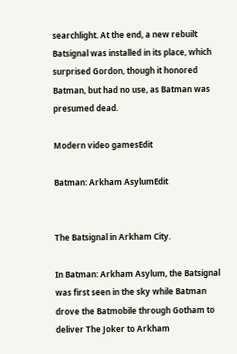searchlight. At the end, a new rebuilt Batsignal was installed in its place, which surprised Gordon, though it honored Batman, but had no use, as Batman was presumed dead.

Modern video gamesEdit

Batman: Arkham AsylumEdit


The Batsignal in Arkham City.

In Batman: Arkham Asylum, the Batsignal was first seen in the sky while Batman drove the Batmobile through Gotham to deliver The Joker to Arkham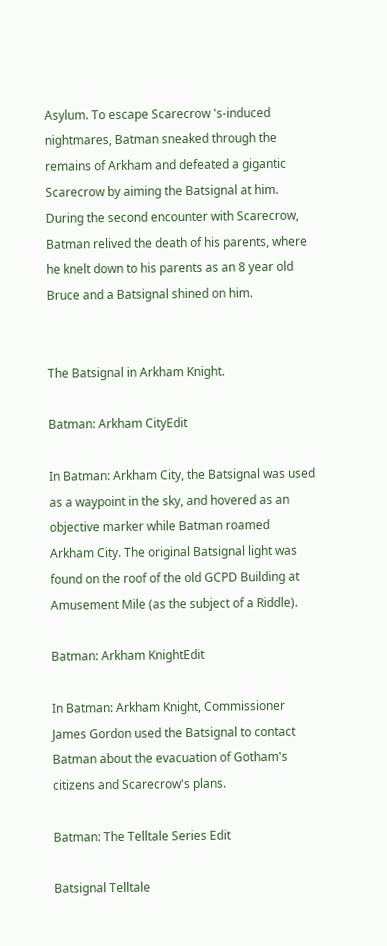Asylum. To escape Scarecrow 's-induced nightmares, Batman sneaked through the remains of Arkham and defeated a gigantic Scarecrow by aiming the Batsignal at him. During the second encounter with Scarecrow, Batman relived the death of his parents, where he knelt down to his parents as an 8 year old Bruce and a Batsignal shined on him.


The Batsignal in Arkham Knight.

Batman: Arkham CityEdit

In Batman: Arkham City, the Batsignal was used as a waypoint in the sky, and hovered as an objective marker while Batman roamed Arkham City. The original Batsignal light was found on the roof of the old GCPD Building at Amusement Mile (as the subject of a Riddle).

Batman: Arkham KnightEdit

In Batman: Arkham Knight, Commissioner James Gordon used the Batsignal to contact Batman about the evacuation of Gotham's citizens and Scarecrow's plans.

Batman: The Telltale Series Edit

Batsignal Telltale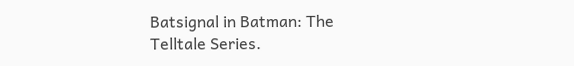Batsignal in Batman: The Telltale Series.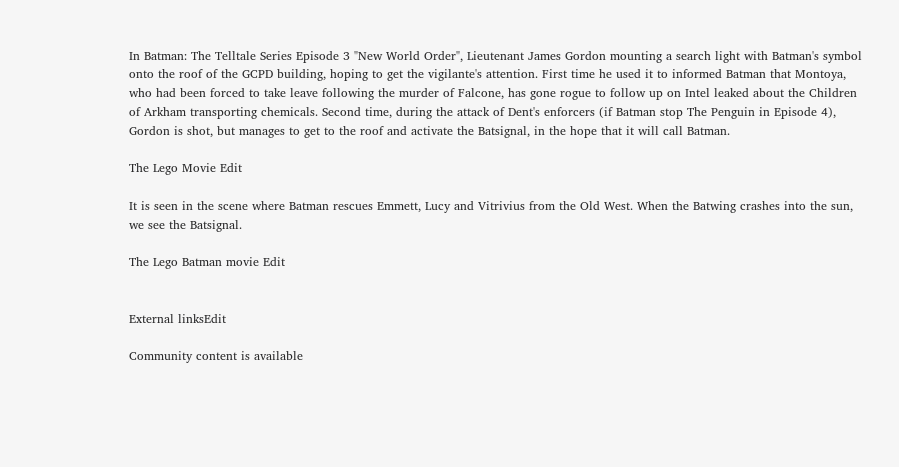In Batman: The Telltale Series Episode 3 "New World Order", Lieutenant James Gordon mounting a search light with Batman's symbol onto the roof of the GCPD building, hoping to get the vigilante's attention. First time he used it to informed Batman that Montoya, who had been forced to take leave following the murder of Falcone, has gone rogue to follow up on Intel leaked about the Children of Arkham transporting chemicals. Second time, during the attack of Dent's enforcers (if Batman stop The Penguin in Episode 4), Gordon is shot, but manages to get to the roof and activate the Batsignal, in the hope that it will call Batman.

The Lego Movie Edit

It is seen in the scene where Batman rescues Emmett, Lucy and Vitrivius from the Old West. When the Batwing crashes into the sun, we see the Batsignal.

The Lego Batman movie Edit


External linksEdit

Community content is available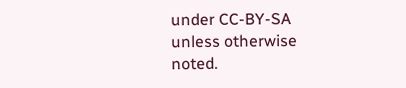under CC-BY-SA unless otherwise noted.